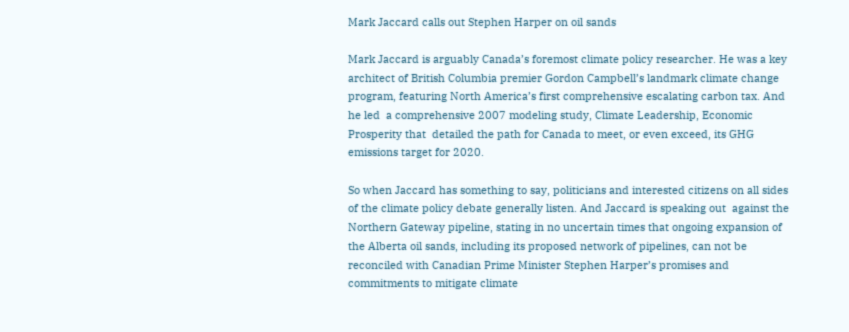Mark Jaccard calls out Stephen Harper on oil sands

Mark Jaccard is arguably Canada’s foremost climate policy researcher. He was a key architect of British Columbia premier Gordon Campbell’s landmark climate change program, featuring North America’s first comprehensive escalating carbon tax. And he led  a comprehensive 2007 modeling study, Climate Leadership, Economic Prosperity that  detailed the path for Canada to meet, or even exceed, its GHG emissions target for 2020.

So when Jaccard has something to say, politicians and interested citizens on all sides of the climate policy debate generally listen. And Jaccard is speaking out  against the Northern Gateway pipeline, stating in no uncertain times that ongoing expansion of the Alberta oil sands, including its proposed network of pipelines, can not be reconciled with Canadian Prime Minister Stephen Harper’s promises and commitments to mitigate climate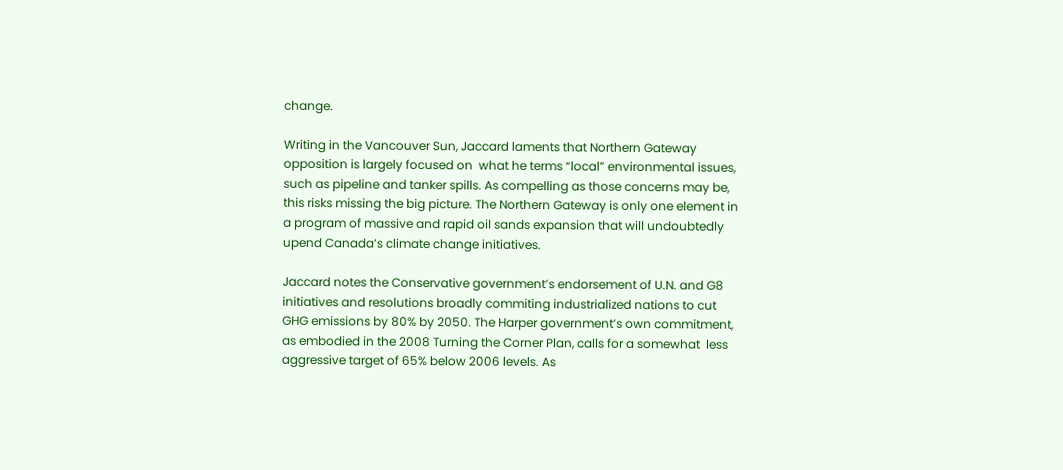change.

Writing in the Vancouver Sun, Jaccard laments that Northern Gateway opposition is largely focused on  what he terms “local” environmental issues, such as pipeline and tanker spills. As compelling as those concerns may be, this risks missing the big picture. The Northern Gateway is only one element in a program of massive and rapid oil sands expansion that will undoubtedly upend Canada’s climate change initiatives.

Jaccard notes the Conservative government’s endorsement of U.N. and G8 initiatives and resolutions broadly commiting industrialized nations to cut GHG emissions by 80% by 2050. The Harper government’s own commitment, as embodied in the 2008 Turning the Corner Plan, calls for a somewhat  less aggressive target of 65% below 2006 levels. As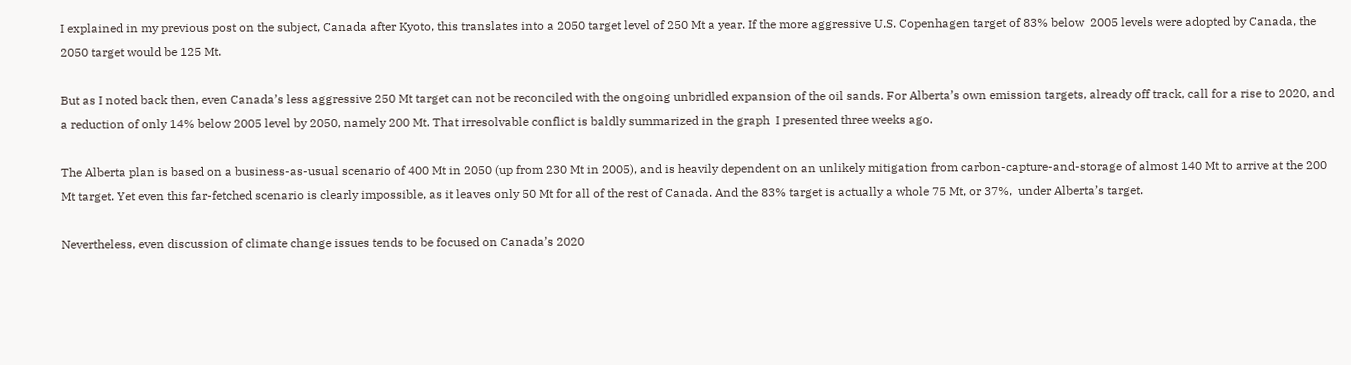I explained in my previous post on the subject, Canada after Kyoto, this translates into a 2050 target level of 250 Mt a year. If the more aggressive U.S. Copenhagen target of 83% below  2005 levels were adopted by Canada, the 2050 target would be 125 Mt.

But as I noted back then, even Canada’s less aggressive 250 Mt target can not be reconciled with the ongoing unbridled expansion of the oil sands. For Alberta’s own emission targets, already off track, call for a rise to 2020, and a reduction of only 14% below 2005 level by 2050, namely 200 Mt. That irresolvable conflict is baldly summarized in the graph  I presented three weeks ago.

The Alberta plan is based on a business-as-usual scenario of 400 Mt in 2050 (up from 230 Mt in 2005), and is heavily dependent on an unlikely mitigation from carbon-capture-and-storage of almost 140 Mt to arrive at the 200 Mt target. Yet even this far-fetched scenario is clearly impossible, as it leaves only 50 Mt for all of the rest of Canada. And the 83% target is actually a whole 75 Mt, or 37%,  under Alberta’s target.

Nevertheless, even discussion of climate change issues tends to be focused on Canada’s 2020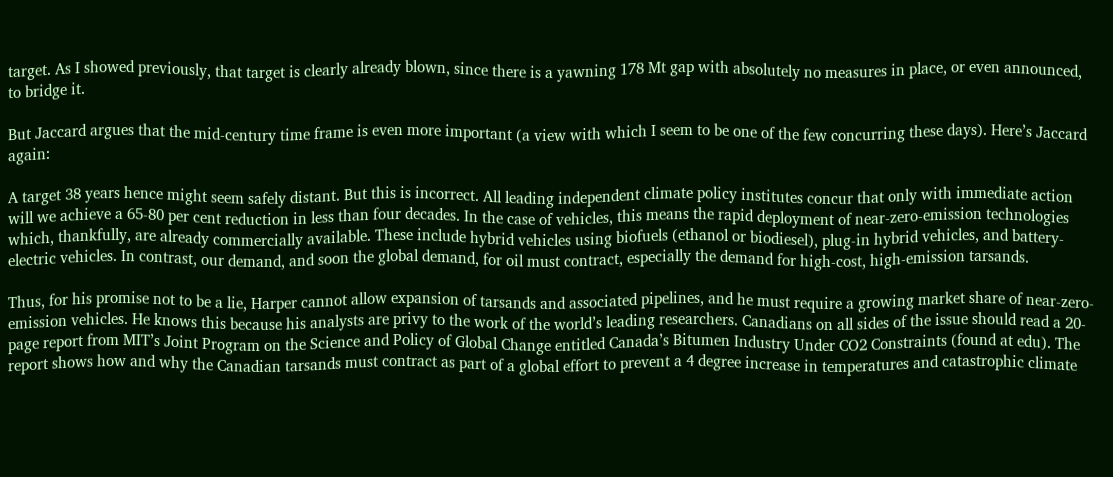target. As I showed previously, that target is clearly already blown, since there is a yawning 178 Mt gap with absolutely no measures in place, or even announced, to bridge it.

But Jaccard argues that the mid-century time frame is even more important (a view with which I seem to be one of the few concurring these days). Here’s Jaccard again:

A target 38 years hence might seem safely distant. But this is incorrect. All leading independent climate policy institutes concur that only with immediate action will we achieve a 65-80 per cent reduction in less than four decades. In the case of vehicles, this means the rapid deployment of near-zero-emission technologies which, thankfully, are already commercially available. These include hybrid vehicles using biofuels (ethanol or biodiesel), plug-in hybrid vehicles, and battery-electric vehicles. In contrast, our demand, and soon the global demand, for oil must contract, especially the demand for high-cost, high-emission tarsands.

Thus, for his promise not to be a lie, Harper cannot allow expansion of tarsands and associated pipelines, and he must require a growing market share of near-zero-emission vehicles. He knows this because his analysts are privy to the work of the world’s leading researchers. Canadians on all sides of the issue should read a 20-page report from MIT’s Joint Program on the Science and Policy of Global Change entitled Canada’s Bitumen Industry Under CO2 Constraints (found at edu). The report shows how and why the Canadian tarsands must contract as part of a global effort to prevent a 4 degree increase in temperatures and catastrophic climate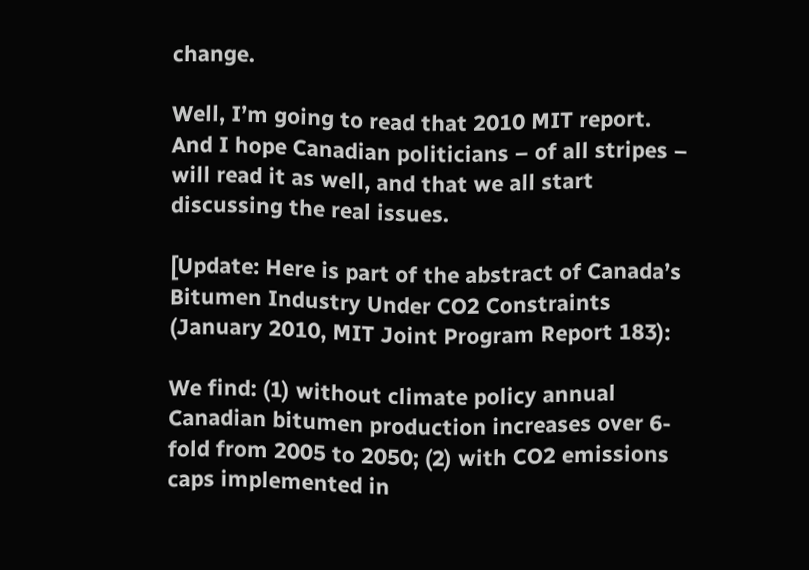change.

Well, I’m going to read that 2010 MIT report. And I hope Canadian politicians – of all stripes – will read it as well, and that we all start discussing the real issues.

[Update: Here is part of the abstract of Canada’s Bitumen Industry Under CO2 Constraints (January 2010, MIT Joint Program Report 183):

We find: (1) without climate policy annual Canadian bitumen production increases over 6-fold from 2005 to 2050; (2) with CO2 emissions caps implemented in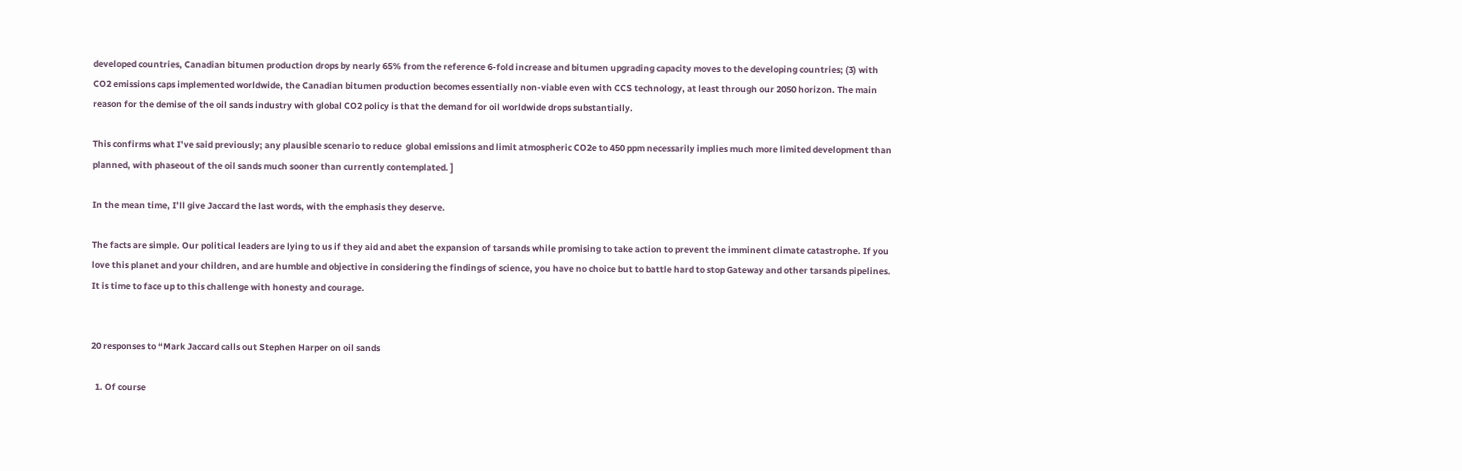developed countries, Canadian bitumen production drops by nearly 65% from the reference 6-fold increase and bitumen upgrading capacity moves to the developing countries; (3) with CO2 emissions caps implemented worldwide, the Canadian bitumen production becomes essentially non-viable even with CCS technology, at least through our 2050 horizon. The main reason for the demise of the oil sands industry with global CO2 policy is that the demand for oil worldwide drops substantially.

This confirms what I’ve said previously; any plausible scenario to reduce  global emissions and limit atmospheric CO2e to 450 ppm necessarily implies much more limited development than planned, with phaseout of the oil sands much sooner than currently contemplated. ]

In the mean time, I’ll give Jaccard the last words, with the emphasis they deserve.

The facts are simple. Our political leaders are lying to us if they aid and abet the expansion of tarsands while promising to take action to prevent the imminent climate catastrophe. If you love this planet and your children, and are humble and objective in considering the findings of science, you have no choice but to battle hard to stop Gateway and other tarsands pipelines. It is time to face up to this challenge with honesty and courage.


20 responses to “Mark Jaccard calls out Stephen Harper on oil sands

  1. Of course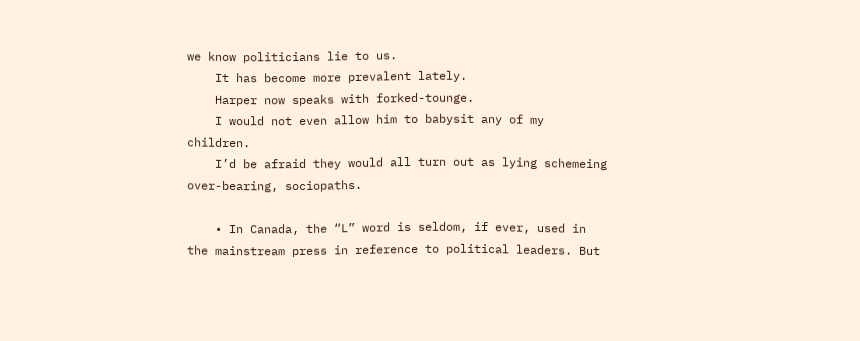we know politicians lie to us.
    It has become more prevalent lately.
    Harper now speaks with forked-tounge.
    I would not even allow him to babysit any of my children.
    I’d be afraid they would all turn out as lying schemeing over-bearing, sociopaths.

    • In Canada, the “L” word is seldom, if ever, used in the mainstream press in reference to political leaders. But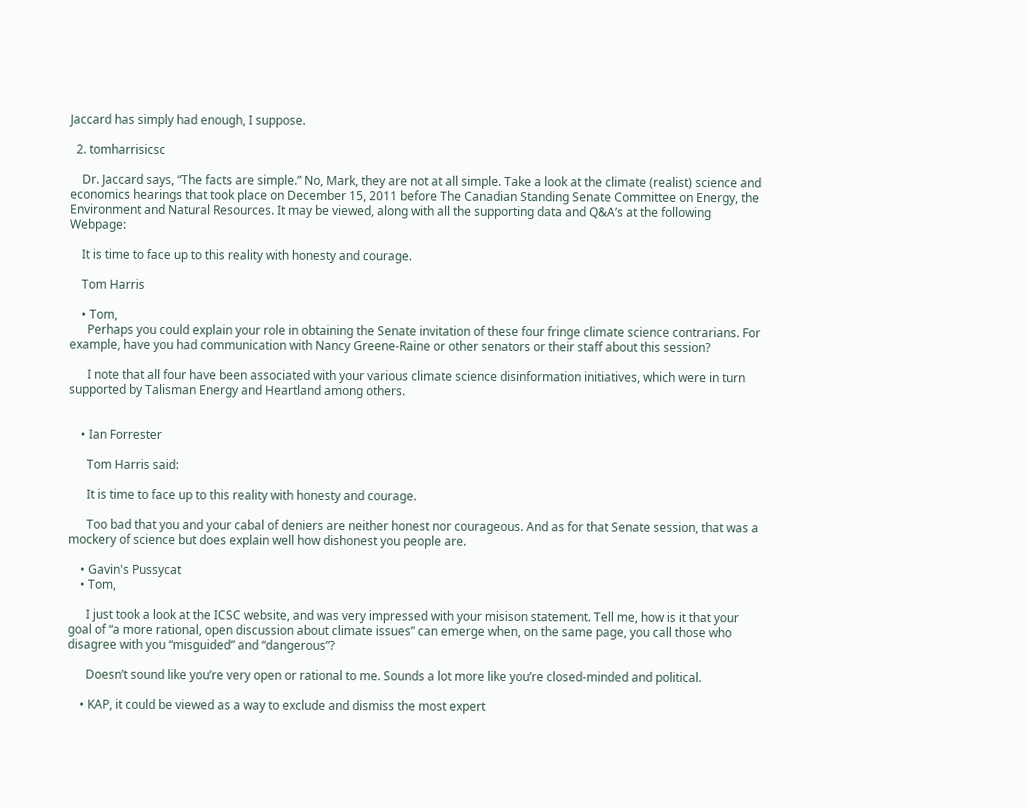Jaccard has simply had enough, I suppose.

  2. tomharrisicsc

    Dr. Jaccard says, “The facts are simple.” No, Mark, they are not at all simple. Take a look at the climate (realist) science and economics hearings that took place on December 15, 2011 before The Canadian Standing Senate Committee on Energy, the Environment and Natural Resources. It may be viewed, along with all the supporting data and Q&A’s at the following Webpage:

    It is time to face up to this reality with honesty and courage.

    Tom Harris

    • Tom,
      Perhaps you could explain your role in obtaining the Senate invitation of these four fringe climate science contrarians. For example, have you had communication with Nancy Greene-Raine or other senators or their staff about this session?

      I note that all four have been associated with your various climate science disinformation initiatives, which were in turn supported by Talisman Energy and Heartland among others.


    • Ian Forrester

      Tom Harris said:

      It is time to face up to this reality with honesty and courage.

      Too bad that you and your cabal of deniers are neither honest nor courageous. And as for that Senate session, that was a mockery of science but does explain well how dishonest you people are.

    • Gavin's Pussycat
    • Tom,

      I just took a look at the ICSC website, and was very impressed with your misison statement. Tell me, how is it that your goal of “a more rational, open discussion about climate issues” can emerge when, on the same page, you call those who disagree with you “misguided” and “dangerous”?

      Doesn’t sound like you’re very open or rational to me. Sounds a lot more like you’re closed-minded and political.

    • KAP, it could be viewed as a way to exclude and dismiss the most expert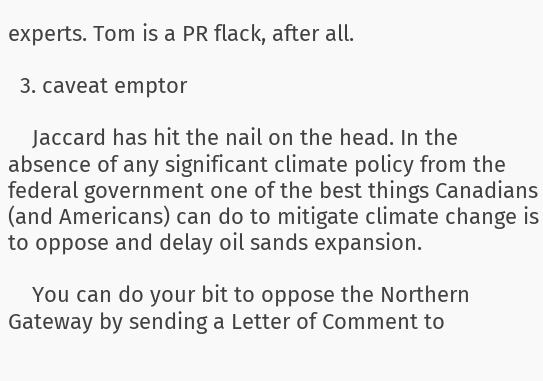experts. Tom is a PR flack, after all.

  3. caveat emptor

    Jaccard has hit the nail on the head. In the absence of any significant climate policy from the federal government one of the best things Canadians (and Americans) can do to mitigate climate change is to oppose and delay oil sands expansion.

    You can do your bit to oppose the Northern Gateway by sending a Letter of Comment to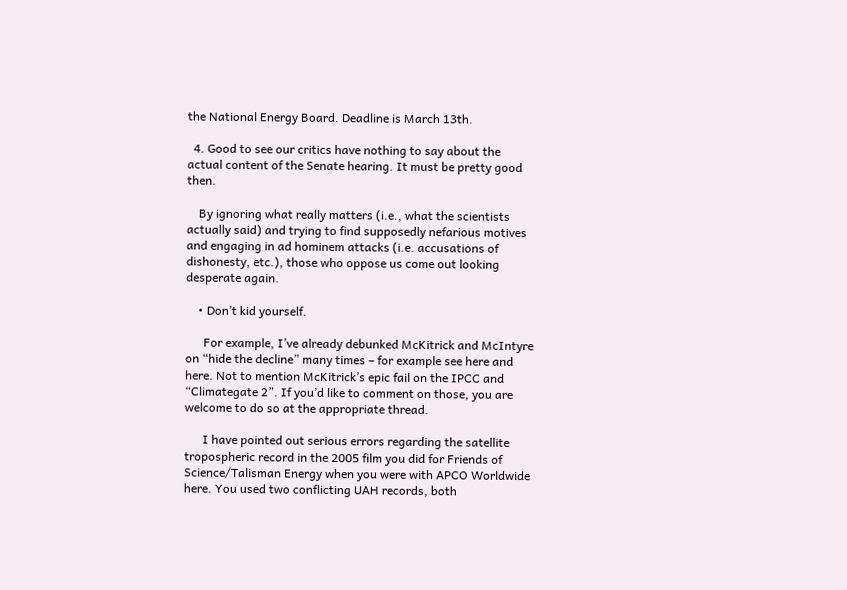the National Energy Board. Deadline is March 13th.

  4. Good to see our critics have nothing to say about the actual content of the Senate hearing. It must be pretty good then.

    By ignoring what really matters (i.e., what the scientists actually said) and trying to find supposedly nefarious motives and engaging in ad hominem attacks (i.e. accusations of dishonesty, etc.), those who oppose us come out looking desperate again.

    • Don’t kid yourself.

      For example, I’ve already debunked McKitrick and McIntyre on “hide the decline” many times – for example see here and here. Not to mention McKitrick’s epic fail on the IPCC and “Climategate 2”. If you’d like to comment on those, you are welcome to do so at the appropriate thread.

      I have pointed out serious errors regarding the satellite tropospheric record in the 2005 film you did for Friends of Science/Talisman Energy when you were with APCO Worldwide here. You used two conflicting UAH records, both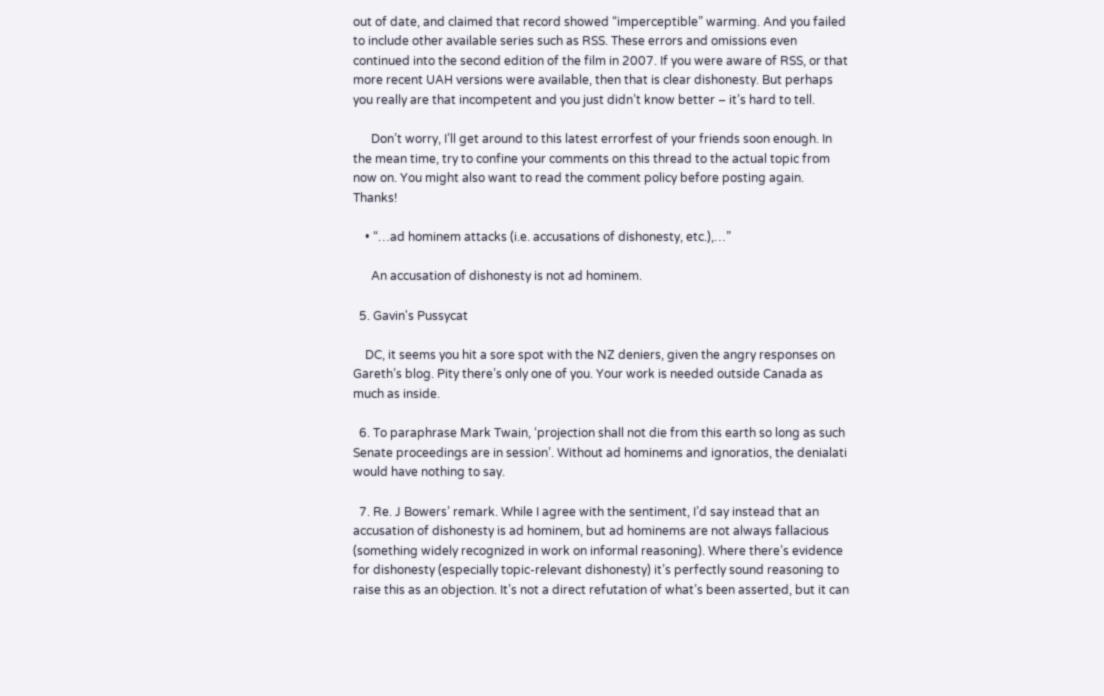out of date, and claimed that record showed “imperceptible” warming. And you failed to include other available series such as RSS. These errors and omissions even continued into the second edition of the film in 2007. If you were aware of RSS, or that more recent UAH versions were available, then that is clear dishonesty. But perhaps you really are that incompetent and you just didn’t know better – it’s hard to tell.

      Don’t worry, I’ll get around to this latest errorfest of your friends soon enough. In the mean time, try to confine your comments on this thread to the actual topic from now on. You might also want to read the comment policy before posting again. Thanks!

    • “…ad hominem attacks (i.e. accusations of dishonesty, etc.),…”

      An accusation of dishonesty is not ad hominem.

  5. Gavin's Pussycat

    DC, it seems you hit a sore spot with the NZ deniers, given the angry responses on Gareth’s blog. Pity there’s only one of you. Your work is needed outside Canada as much as inside.

  6. To paraphrase Mark Twain, ‘projection shall not die from this earth so long as such Senate proceedings are in session’. Without ad hominems and ignoratios, the denialati would have nothing to say.

  7. Re. J Bowers’ remark. While I agree with the sentiment, I’d say instead that an accusation of dishonesty is ad hominem, but ad hominems are not always fallacious (something widely recognized in work on informal reasoning). Where there’s evidence for dishonesty (especially topic-relevant dishonesty) it’s perfectly sound reasoning to raise this as an objection. It’s not a direct refutation of what’s been asserted, but it can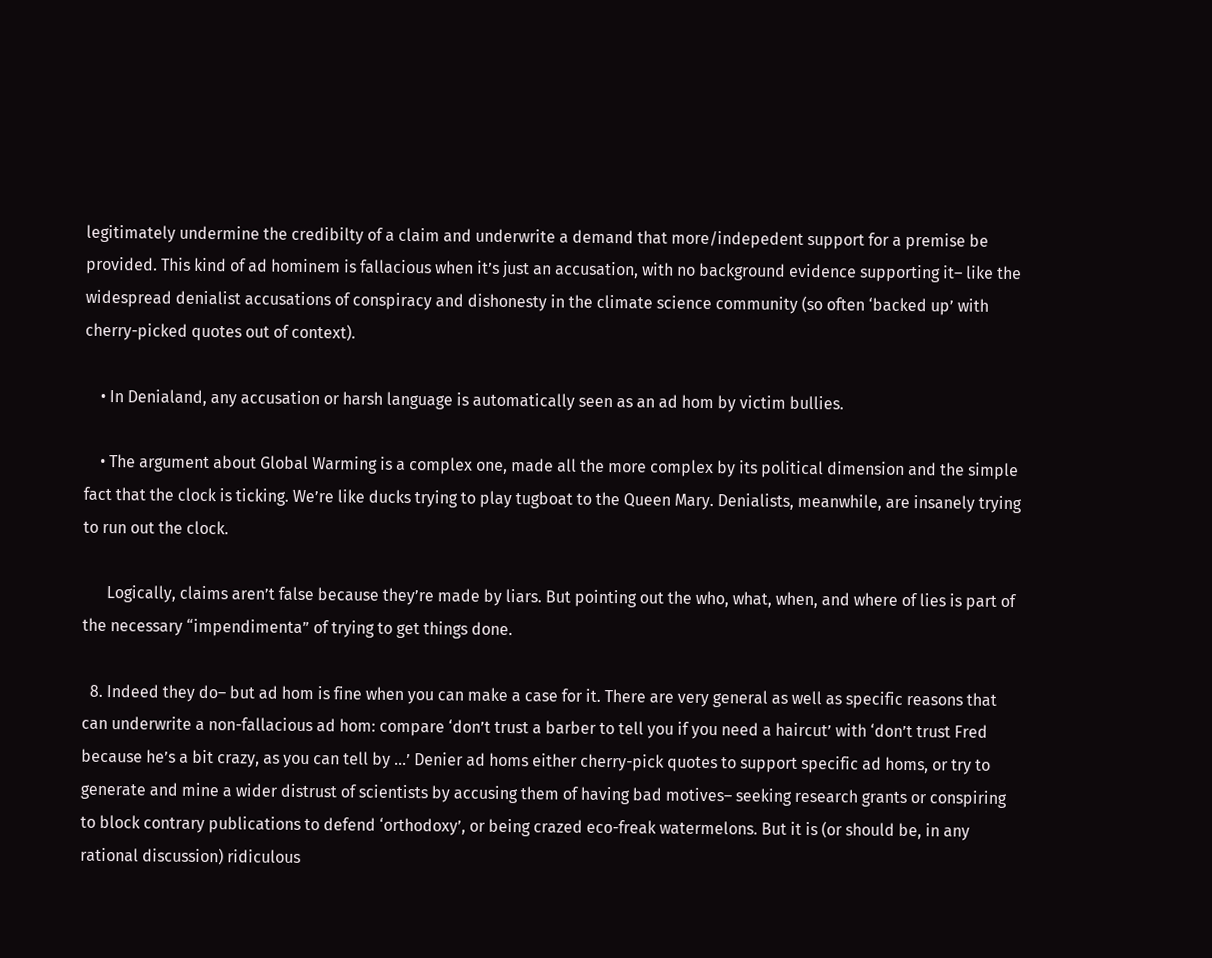legitimately undermine the credibilty of a claim and underwrite a demand that more/indepedent support for a premise be provided. This kind of ad hominem is fallacious when it’s just an accusation, with no background evidence supporting it– like the widespread denialist accusations of conspiracy and dishonesty in the climate science community (so often ‘backed up’ with cherry-picked quotes out of context).

    • In Denialand, any accusation or harsh language is automatically seen as an ad hom by victim bullies.

    • The argument about Global Warming is a complex one, made all the more complex by its political dimension and the simple fact that the clock is ticking. We’re like ducks trying to play tugboat to the Queen Mary. Denialists, meanwhile, are insanely trying to run out the clock.

      Logically, claims aren’t false because they’re made by liars. But pointing out the who, what, when, and where of lies is part of the necessary “impendimenta” of trying to get things done.

  8. Indeed they do– but ad hom is fine when you can make a case for it. There are very general as well as specific reasons that can underwrite a non-fallacious ad hom: compare ‘don’t trust a barber to tell you if you need a haircut’ with ‘don’t trust Fred because he’s a bit crazy, as you can tell by …’ Denier ad homs either cherry-pick quotes to support specific ad homs, or try to generate and mine a wider distrust of scientists by accusing them of having bad motives– seeking research grants or conspiring to block contrary publications to defend ‘orthodoxy’, or being crazed eco-freak watermelons. But it is (or should be, in any rational discussion) ridiculous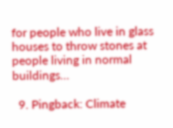for people who live in glass houses to throw stones at people living in normal buildings…

  9. Pingback: Climate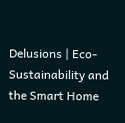Delusions | Eco-Sustainability and the Smart Home